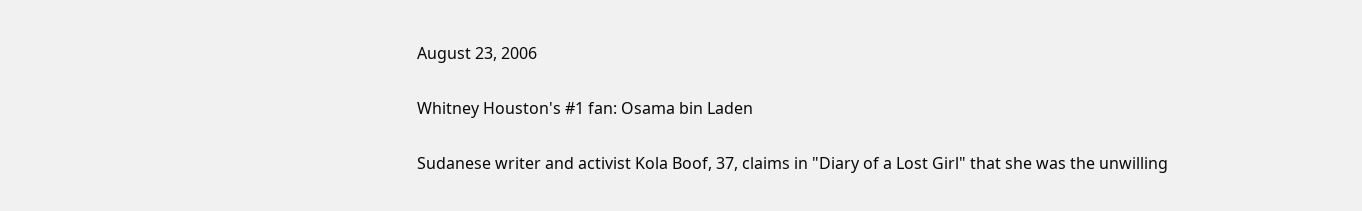August 23, 2006

Whitney Houston's #1 fan: Osama bin Laden

Sudanese writer and activist Kola Boof, 37, claims in "Diary of a Lost Girl" that she was the unwilling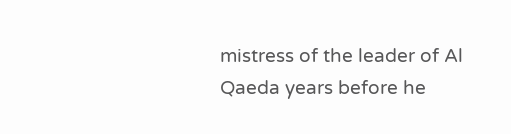mistress of the leader of Al Qaeda years before he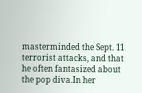masterminded the Sept. 11 terrorist attacks, and that he often fantasized about the pop diva.In her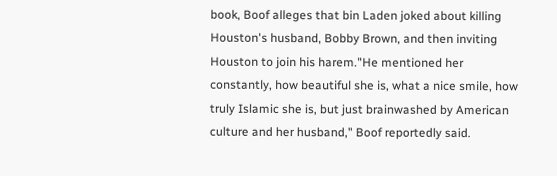book, Boof alleges that bin Laden joked about killing Houston's husband, Bobby Brown, and then inviting Houston to join his harem."He mentioned her constantly, how beautiful she is, what a nice smile, how truly Islamic she is, but just brainwashed by American culture and her husband," Boof reportedly said.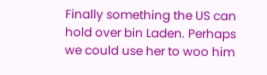Finally something the US can hold over bin Laden. Perhaps we could use her to woo him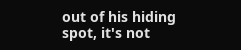out of his hiding spot, it's not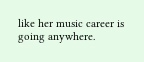like her music career is going anywhere.